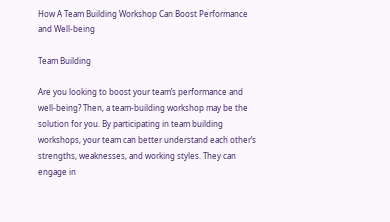How A Team Building Workshop Can Boost Performance and Well-being

Team Building

Are you looking to boost your team’s performance and well-being? Then, a team-building workshop may be the solution for you. By participating in team building workshops, your team can better understand each other’s strengths, weaknesses, and working styles. They can engage in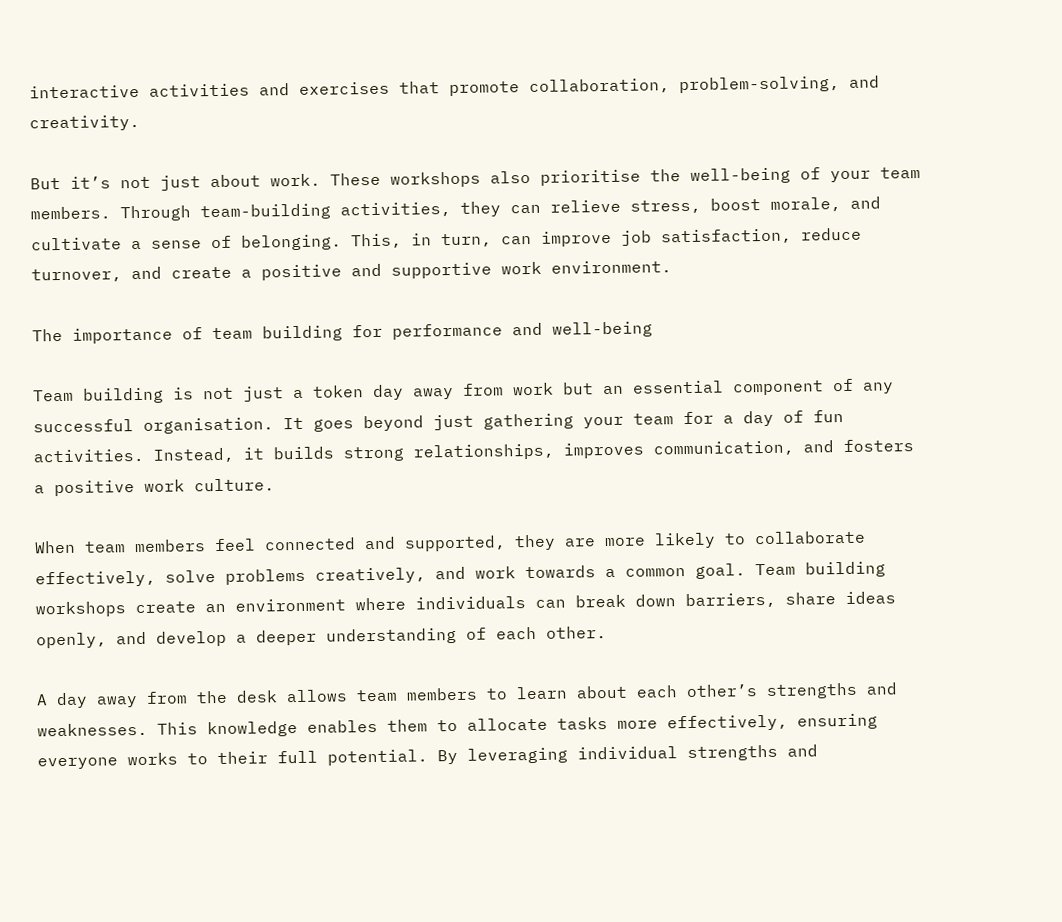interactive activities and exercises that promote collaboration, problem-solving, and creativity.

But it’s not just about work. These workshops also prioritise the well-being of your team members. Through team-building activities, they can relieve stress, boost morale, and cultivate a sense of belonging. This, in turn, can improve job satisfaction, reduce turnover, and create a positive and supportive work environment.

The importance of team building for performance and well-being

Team building is not just a token day away from work but an essential component of any successful organisation. It goes beyond just gathering your team for a day of fun activities. Instead, it builds strong relationships, improves communication, and fosters a positive work culture.

When team members feel connected and supported, they are more likely to collaborate effectively, solve problems creatively, and work towards a common goal. Team building workshops create an environment where individuals can break down barriers, share ideas openly, and develop a deeper understanding of each other.

A day away from the desk allows team members to learn about each other’s strengths and weaknesses. This knowledge enables them to allocate tasks more effectively, ensuring everyone works to their full potential. By leveraging individual strengths and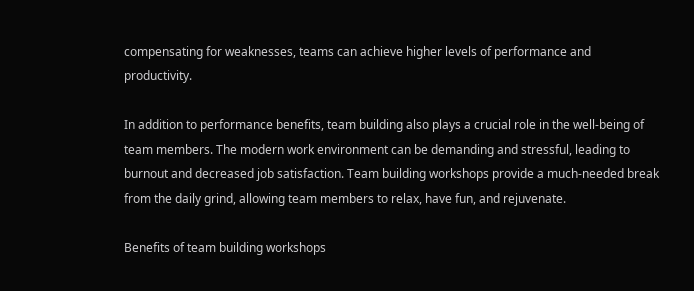compensating for weaknesses, teams can achieve higher levels of performance and productivity.

In addition to performance benefits, team building also plays a crucial role in the well-being of team members. The modern work environment can be demanding and stressful, leading to burnout and decreased job satisfaction. Team building workshops provide a much-needed break from the daily grind, allowing team members to relax, have fun, and rejuvenate.

Benefits of team building workshops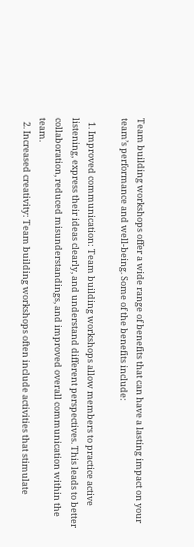Team building workshops offer a wide range of benefits that can have a lasting impact on your team’s performance and well-being. Some of the benefits include:

  1. Improved communication: Team building workshops allow members to practice active listening, express their ideas clearly, and understand different perspectives. This leads to better collaboration, reduced misunderstandings, and improved overall communication within the team.
  2. Increased creativity: Team building workshops often include activities that stimulate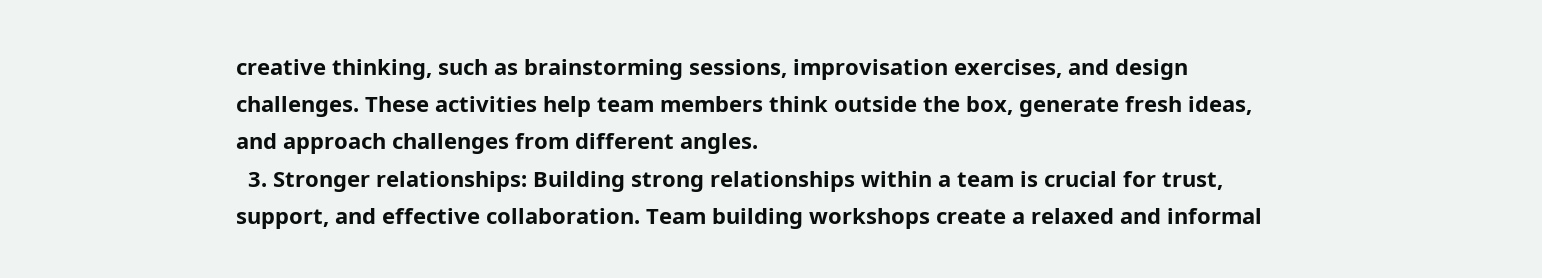creative thinking, such as brainstorming sessions, improvisation exercises, and design challenges. These activities help team members think outside the box, generate fresh ideas, and approach challenges from different angles.
  3. Stronger relationships: Building strong relationships within a team is crucial for trust, support, and effective collaboration. Team building workshops create a relaxed and informal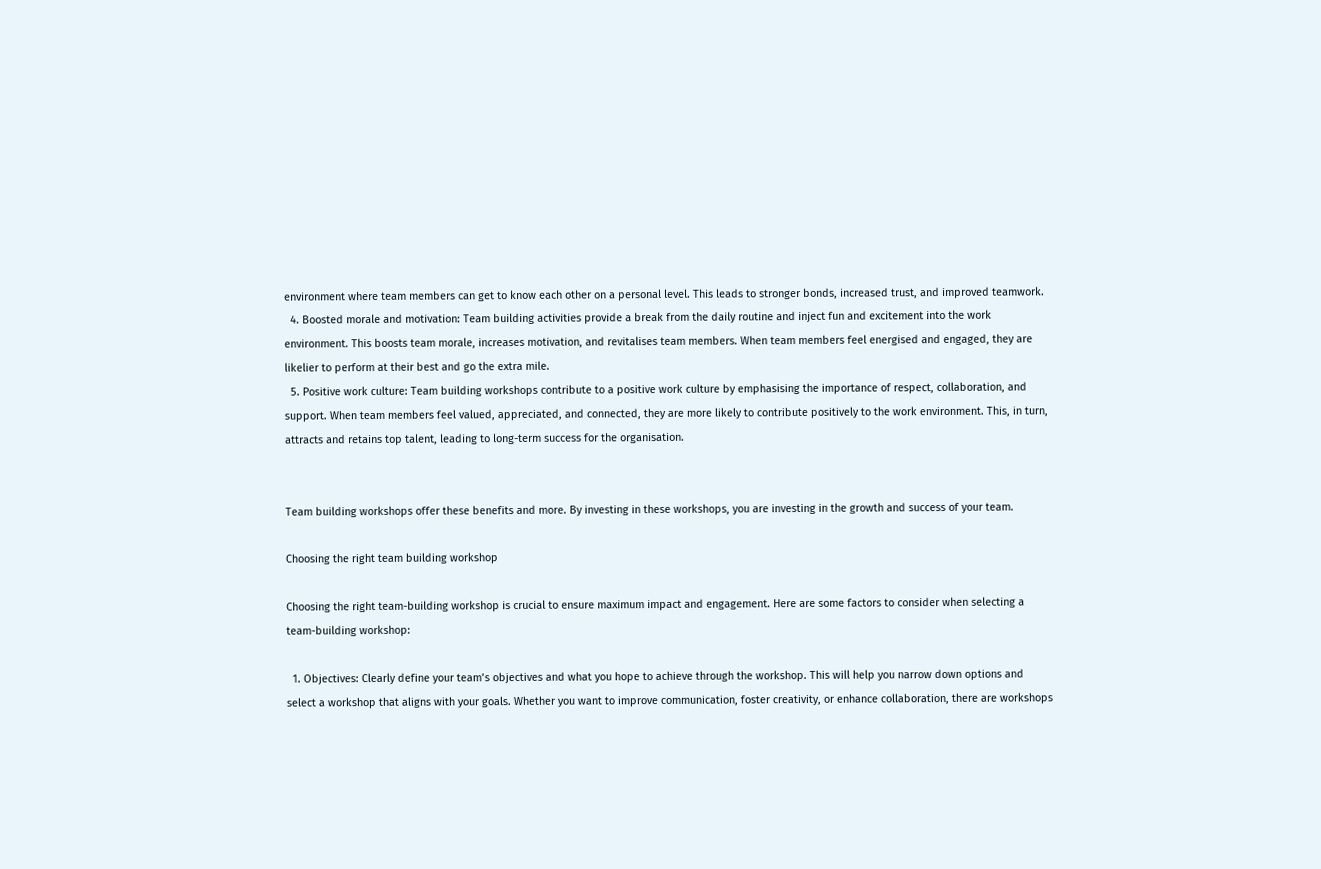environment where team members can get to know each other on a personal level. This leads to stronger bonds, increased trust, and improved teamwork.
  4. Boosted morale and motivation: Team building activities provide a break from the daily routine and inject fun and excitement into the work environment. This boosts team morale, increases motivation, and revitalises team members. When team members feel energised and engaged, they are likelier to perform at their best and go the extra mile.
  5. Positive work culture: Team building workshops contribute to a positive work culture by emphasising the importance of respect, collaboration, and support. When team members feel valued, appreciated, and connected, they are more likely to contribute positively to the work environment. This, in turn, attracts and retains top talent, leading to long-term success for the organisation.


Team building workshops offer these benefits and more. By investing in these workshops, you are investing in the growth and success of your team.

Choosing the right team building workshop

Choosing the right team-building workshop is crucial to ensure maximum impact and engagement. Here are some factors to consider when selecting a team-building workshop:

  1. Objectives: Clearly define your team’s objectives and what you hope to achieve through the workshop. This will help you narrow down options and select a workshop that aligns with your goals. Whether you want to improve communication, foster creativity, or enhance collaboration, there are workshops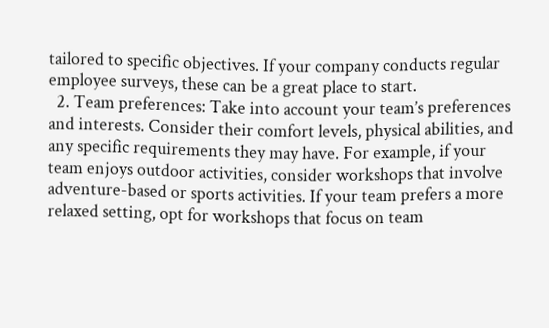tailored to specific objectives. If your company conducts regular employee surveys, these can be a great place to start.
  2. Team preferences: Take into account your team’s preferences and interests. Consider their comfort levels, physical abilities, and any specific requirements they may have. For example, if your team enjoys outdoor activities, consider workshops that involve adventure-based or sports activities. If your team prefers a more relaxed setting, opt for workshops that focus on team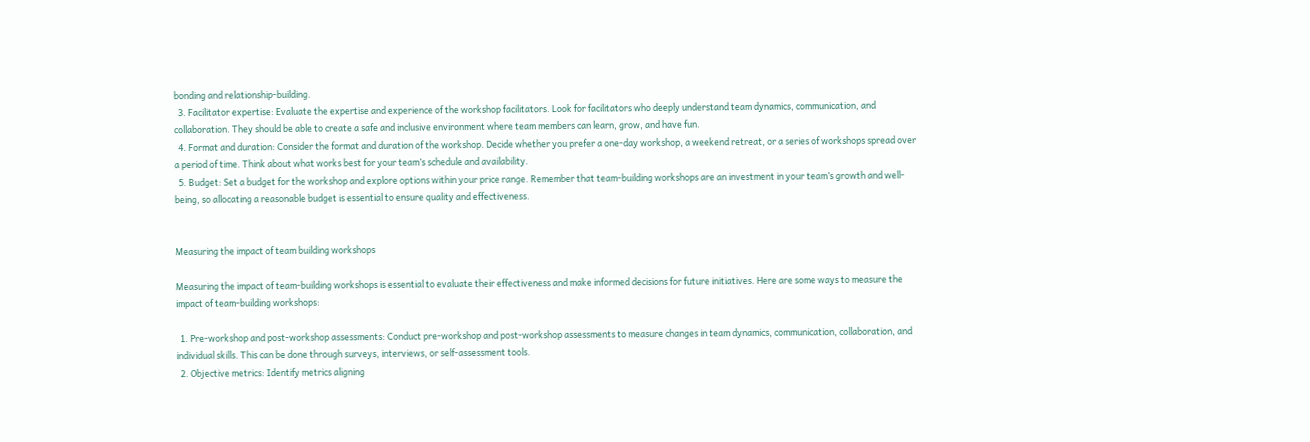bonding and relationship-building.
  3. Facilitator expertise: Evaluate the expertise and experience of the workshop facilitators. Look for facilitators who deeply understand team dynamics, communication, and collaboration. They should be able to create a safe and inclusive environment where team members can learn, grow, and have fun.
  4. Format and duration: Consider the format and duration of the workshop. Decide whether you prefer a one-day workshop, a weekend retreat, or a series of workshops spread over a period of time. Think about what works best for your team’s schedule and availability.
  5. Budget: Set a budget for the workshop and explore options within your price range. Remember that team-building workshops are an investment in your team’s growth and well-being, so allocating a reasonable budget is essential to ensure quality and effectiveness.


Measuring the impact of team building workshops

Measuring the impact of team-building workshops is essential to evaluate their effectiveness and make informed decisions for future initiatives. Here are some ways to measure the impact of team-building workshops:

  1. Pre-workshop and post-workshop assessments: Conduct pre-workshop and post-workshop assessments to measure changes in team dynamics, communication, collaboration, and individual skills. This can be done through surveys, interviews, or self-assessment tools.
  2. Objective metrics: Identify metrics aligning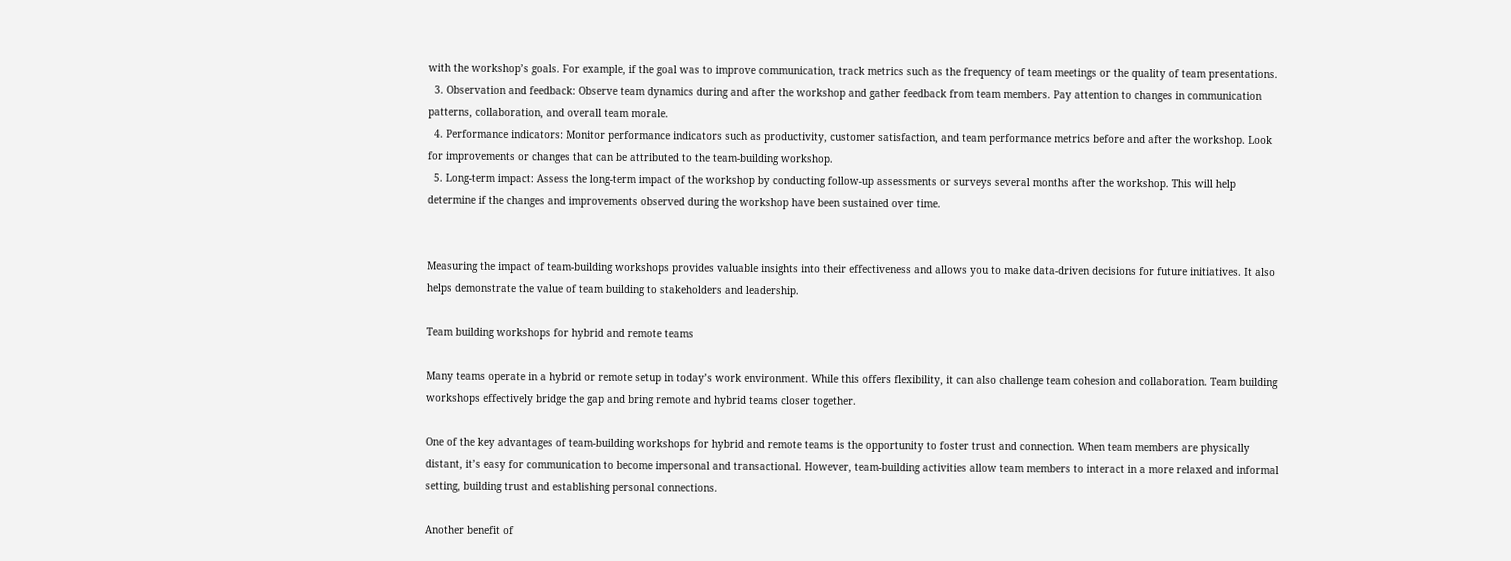with the workshop’s goals. For example, if the goal was to improve communication, track metrics such as the frequency of team meetings or the quality of team presentations.
  3. Observation and feedback: Observe team dynamics during and after the workshop and gather feedback from team members. Pay attention to changes in communication patterns, collaboration, and overall team morale.
  4. Performance indicators: Monitor performance indicators such as productivity, customer satisfaction, and team performance metrics before and after the workshop. Look for improvements or changes that can be attributed to the team-building workshop.
  5. Long-term impact: Assess the long-term impact of the workshop by conducting follow-up assessments or surveys several months after the workshop. This will help determine if the changes and improvements observed during the workshop have been sustained over time.


Measuring the impact of team-building workshops provides valuable insights into their effectiveness and allows you to make data-driven decisions for future initiatives. It also helps demonstrate the value of team building to stakeholders and leadership.

Team building workshops for hybrid and remote teams

Many teams operate in a hybrid or remote setup in today’s work environment. While this offers flexibility, it can also challenge team cohesion and collaboration. Team building workshops effectively bridge the gap and bring remote and hybrid teams closer together.

One of the key advantages of team-building workshops for hybrid and remote teams is the opportunity to foster trust and connection. When team members are physically distant, it’s easy for communication to become impersonal and transactional. However, team-building activities allow team members to interact in a more relaxed and informal setting, building trust and establishing personal connections.

Another benefit of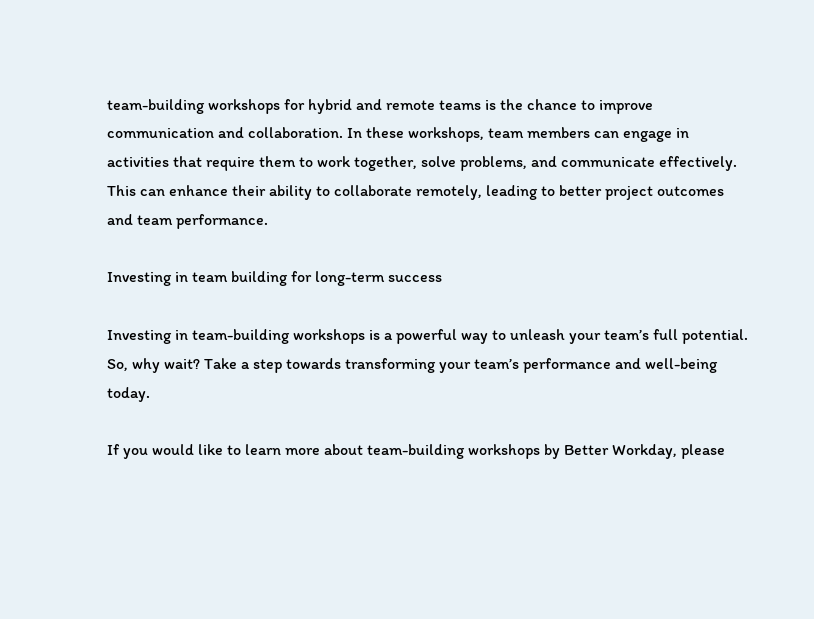team-building workshops for hybrid and remote teams is the chance to improve communication and collaboration. In these workshops, team members can engage in activities that require them to work together, solve problems, and communicate effectively. This can enhance their ability to collaborate remotely, leading to better project outcomes and team performance.

Investing in team building for long-term success

Investing in team-building workshops is a powerful way to unleash your team’s full potential. So, why wait? Take a step towards transforming your team’s performance and well-being today.

If you would like to learn more about team-building workshops by Better Workday, please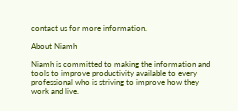contact us for more information.

About Niamh

Niamh is committed to making the information and tools to improve productivity available to every professional who is striving to improve how they work and live.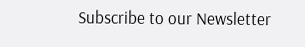Subscribe to our Newsletter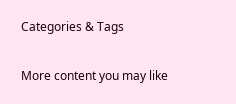Categories & Tags

More content you may like